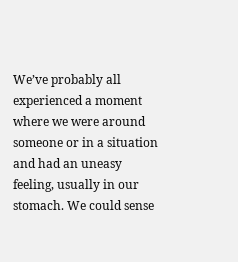We’ve probably all experienced a moment where we were around someone or in a situation and had an uneasy feeling, usually in our stomach. We could sense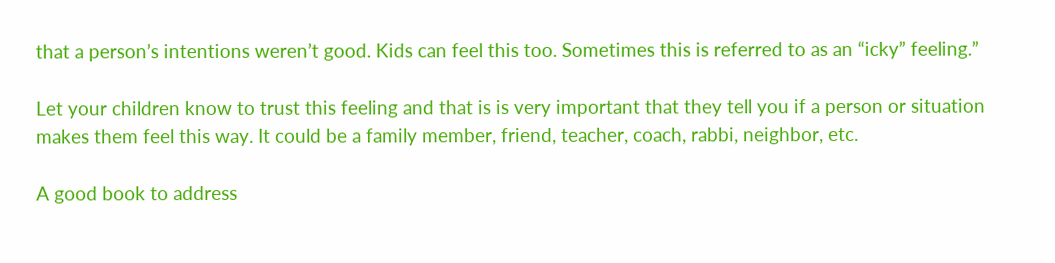that a person’s intentions weren’t good. Kids can feel this too. Sometimes this is referred to as an “icky” feeling.”

Let your children know to trust this feeling and that is is very important that they tell you if a person or situation makes them feel this way. It could be a family member, friend, teacher, coach, rabbi, neighbor, etc.

A good book to address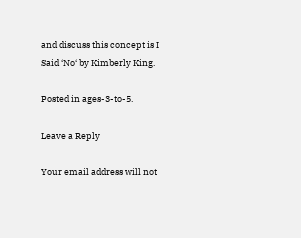and discuss this concept is I Said ‘No‘ by Kimberly King.

Posted in ages-3-to-5.

Leave a Reply

Your email address will not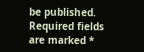be published. Required fields are marked *